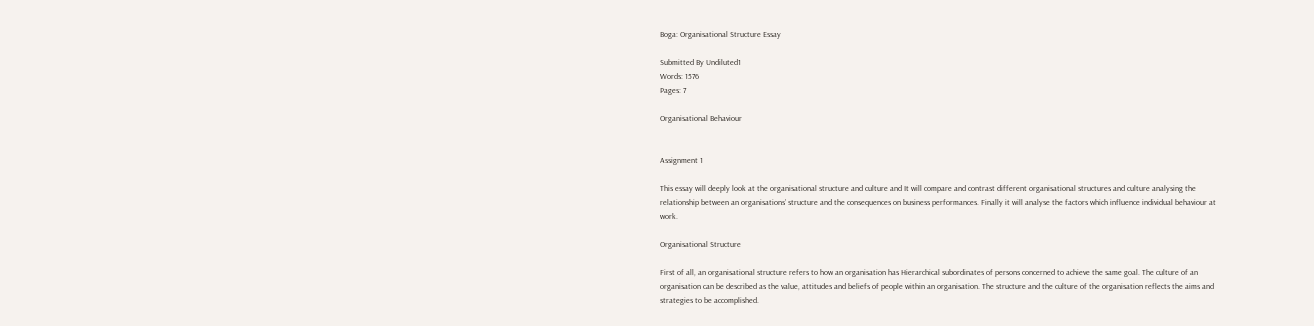Boga: Organisational Structure Essay

Submitted By Undiluted1
Words: 1576
Pages: 7

Organisational Behaviour


Assignment 1

This essay will deeply look at the organisational structure and culture and It will compare and contrast different organisational structures and culture analysing the relationship between an organisations’ structure and the consequences on business performances. Finally it will analyse the factors which influence individual behaviour at work.

Organisational Structure

First of all, an organisational structure refers to how an organisation has Hierarchical subordinates of persons concerned to achieve the same goal. The culture of an organisation can be described as the value, attitudes and beliefs of people within an organisation. The structure and the culture of the organisation reflects the aims and strategies to be accomplished.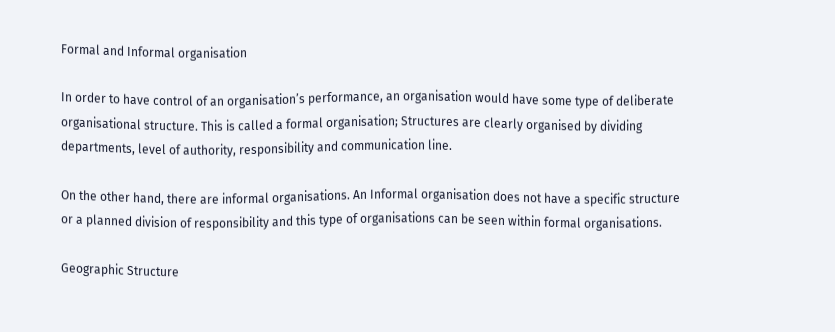Formal and Informal organisation

In order to have control of an organisation’s performance, an organisation would have some type of deliberate organisational structure. This is called a formal organisation; Structures are clearly organised by dividing departments, level of authority, responsibility and communication line.

On the other hand, there are informal organisations. An Informal organisation does not have a specific structure or a planned division of responsibility and this type of organisations can be seen within formal organisations.

Geographic Structure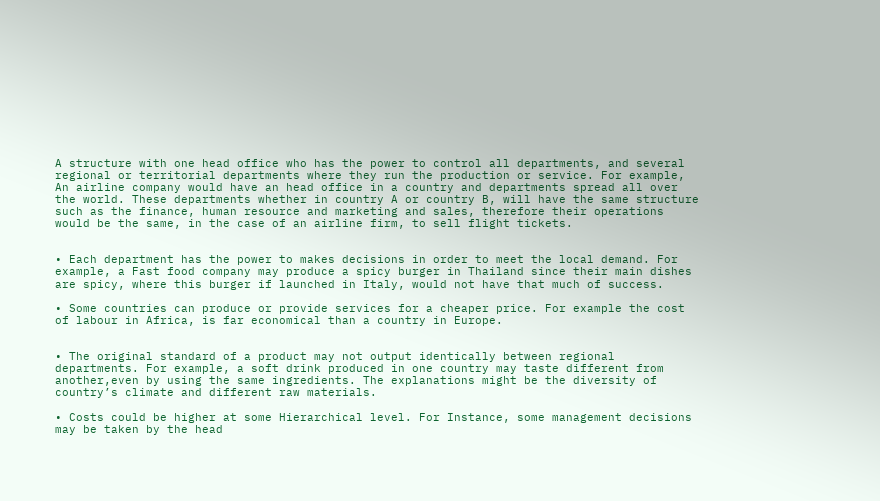A structure with one head office who has the power to control all departments, and several regional or territorial departments where they run the production or service. For example, An airline company would have an head office in a country and departments spread all over the world. These departments whether in country A or country B, will have the same structure such as the finance, human resource and marketing and sales, therefore their operations would be the same, in the case of an airline firm, to sell flight tickets.


• Each department has the power to makes decisions in order to meet the local demand. For example, a Fast food company may produce a spicy burger in Thailand since their main dishes are spicy, where this burger if launched in Italy, would not have that much of success.

• Some countries can produce or provide services for a cheaper price. For example the cost of labour in Africa, is far economical than a country in Europe.


• The original standard of a product may not output identically between regional departments. For example, a soft drink produced in one country may taste different from another,even by using the same ingredients. The explanations might be the diversity of country’s climate and different raw materials.

• Costs could be higher at some Hierarchical level. For Instance, some management decisions may be taken by the head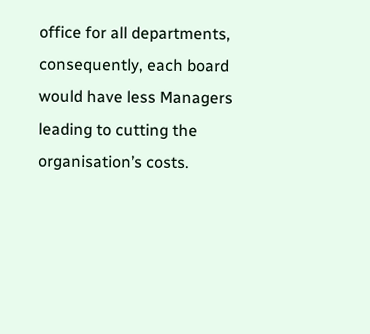office for all departments, consequently, each board would have less Managers leading to cutting the organisation’s costs.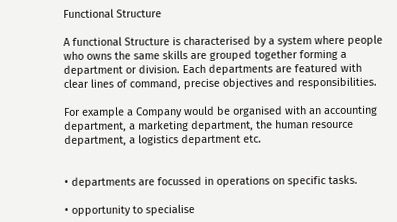Functional Structure

A functional Structure is characterised by a system where people who owns the same skills are grouped together forming a department or division. Each departments are featured with clear lines of command, precise objectives and responsibilities.

For example a Company would be organised with an accounting department, a marketing department, the human resource department, a logistics department etc.


• departments are focussed in operations on specific tasks.

• opportunity to specialise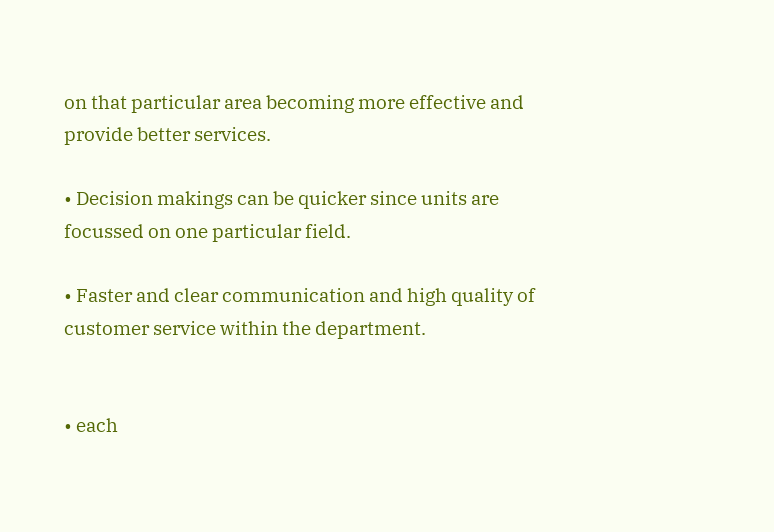on that particular area becoming more effective and provide better services.

• Decision makings can be quicker since units are focussed on one particular field.

• Faster and clear communication and high quality of customer service within the department.


• each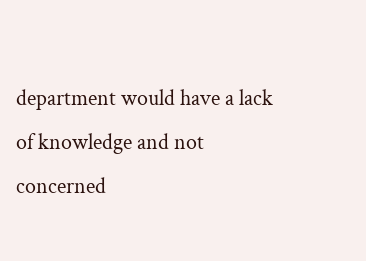department would have a lack of knowledge and not concerned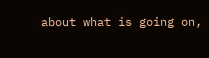about what is going on,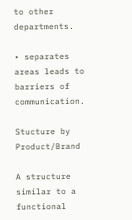to other departments.

• separates areas leads to barriers of communication.

Stucture by Product/Brand

A structure similar to a functional